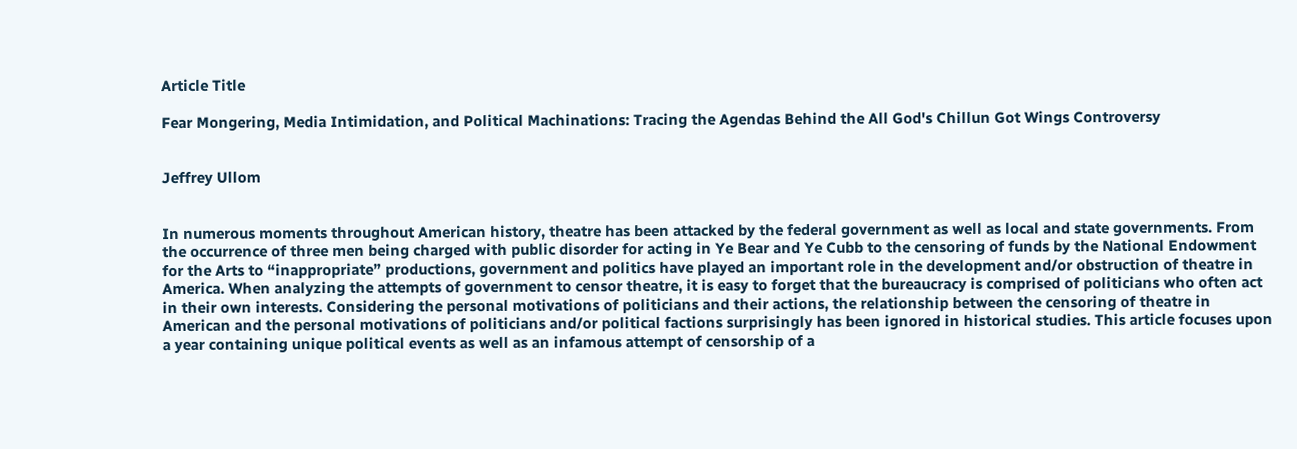Article Title

Fear Mongering, Media Intimidation, and Political Machinations: Tracing the Agendas Behind the All God's Chillun Got Wings Controversy


Jeffrey Ullom


In numerous moments throughout American history, theatre has been attacked by the federal government as well as local and state governments. From the occurrence of three men being charged with public disorder for acting in Ye Bear and Ye Cubb to the censoring of funds by the National Endowment for the Arts to “inappropriate” productions, government and politics have played an important role in the development and/or obstruction of theatre in America. When analyzing the attempts of government to censor theatre, it is easy to forget that the bureaucracy is comprised of politicians who often act in their own interests. Considering the personal motivations of politicians and their actions, the relationship between the censoring of theatre in American and the personal motivations of politicians and/or political factions surprisingly has been ignored in historical studies. This article focuses upon a year containing unique political events as well as an infamous attempt of censorship of a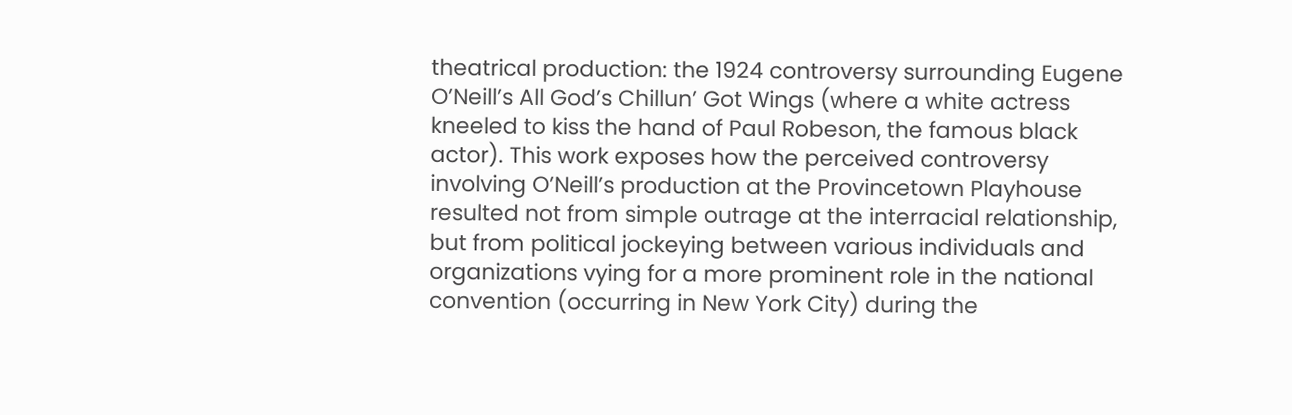theatrical production: the 1924 controversy surrounding Eugene O’Neill’s All God’s Chillun’ Got Wings (where a white actress kneeled to kiss the hand of Paul Robeson, the famous black actor). This work exposes how the perceived controversy involving O’Neill’s production at the Provincetown Playhouse resulted not from simple outrage at the interracial relationship, but from political jockeying between various individuals and organizations vying for a more prominent role in the national convention (occurring in New York City) during the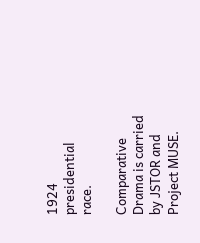1924 presidential race.

Comparative Drama is carried by JSTOR and Project MUSE.